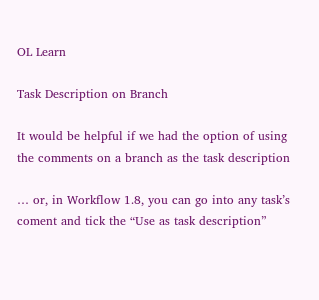OL Learn

Task Description on Branch

It would be helpful if we had the option of using the comments on a branch as the task description

… or, in Workflow 1.8, you can go into any task’s coment and tick the “Use as task description”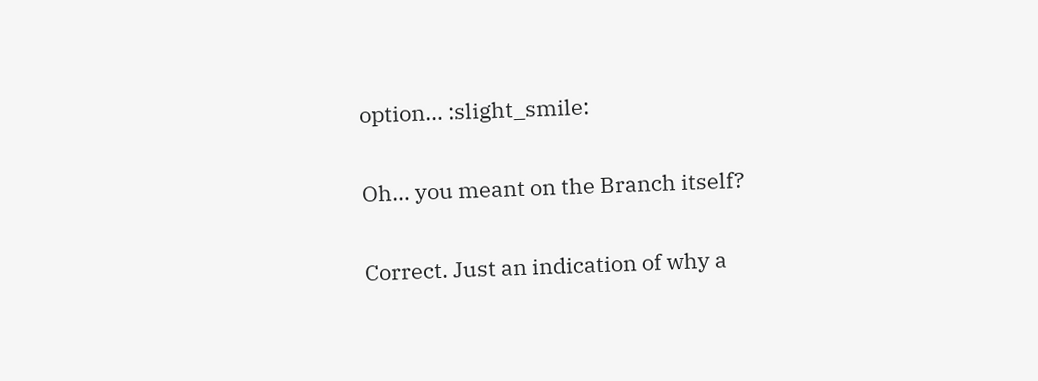option… :slight_smile:

Oh… you meant on the Branch itself?

Correct. Just an indication of why a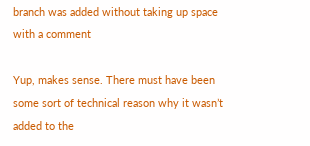branch was added without taking up space with a comment

Yup, makes sense. There must have been some sort of technical reason why it wasn’t added to the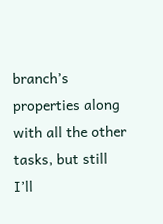branch’s properties along with all the other tasks, but still I’ll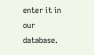enter it in our database.